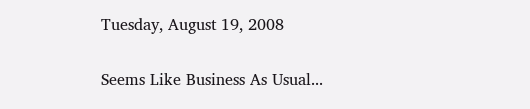Tuesday, August 19, 2008

Seems Like Business As Usual...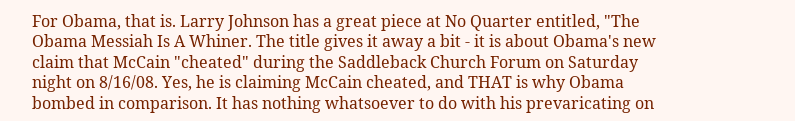For Obama, that is. Larry Johnson has a great piece at No Quarter entitled, "The Obama Messiah Is A Whiner. The title gives it away a bit - it is about Obama's new claim that McCain "cheated" during the Saddleback Church Forum on Saturday night on 8/16/08. Yes, he is claiming McCain cheated, and THAT is why Obama bombed in comparison. It has nothing whatsoever to do with his prevaricating on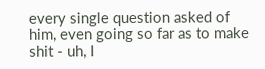every single question asked of him, even going so far as to make shit - uh, I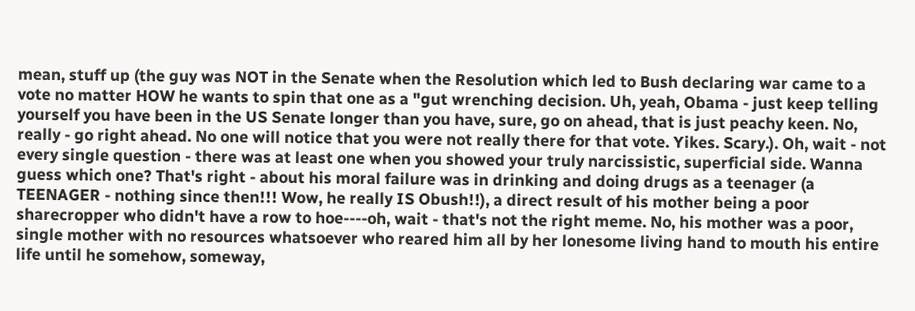mean, stuff up (the guy was NOT in the Senate when the Resolution which led to Bush declaring war came to a vote no matter HOW he wants to spin that one as a "gut wrenching decision. Uh, yeah, Obama - just keep telling yourself you have been in the US Senate longer than you have, sure, go on ahead, that is just peachy keen. No, really - go right ahead. No one will notice that you were not really there for that vote. Yikes. Scary.). Oh, wait - not every single question - there was at least one when you showed your truly narcissistic, superficial side. Wanna guess which one? That's right - about his moral failure was in drinking and doing drugs as a teenager (a TEENAGER - nothing since then!!! Wow, he really IS Obush!!), a direct result of his mother being a poor sharecropper who didn't have a row to hoe----oh, wait - that's not the right meme. No, his mother was a poor, single mother with no resources whatsoever who reared him all by her lonesome living hand to mouth his entire life until he somehow, someway,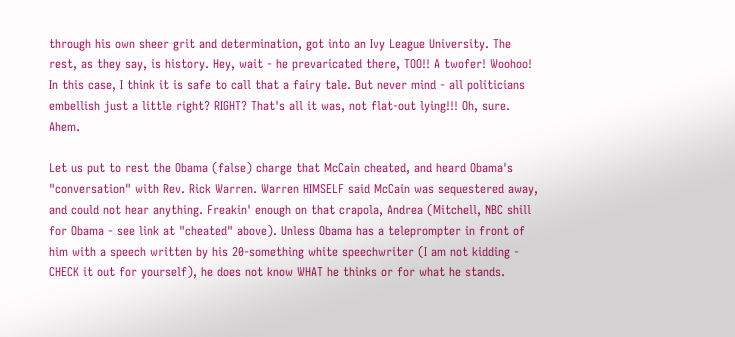through his own sheer grit and determination, got into an Ivy League University. The rest, as they say, is history. Hey, wait - he prevaricated there, TOO!! A twofer! Woohoo! In this case, I think it is safe to call that a fairy tale. But never mind - all politicians embellish just a little right? RIGHT? That's all it was, not flat-out lying!!! Oh, sure. Ahem.

Let us put to rest the Obama (false) charge that McCain cheated, and heard Obama's "conversation" with Rev. Rick Warren. Warren HIMSELF said McCain was sequestered away, and could not hear anything. Freakin' enough on that crapola, Andrea (Mitchell, NBC shill for Obama - see link at "cheated" above). Unless Obama has a teleprompter in front of him with a speech written by his 20-something white speechwriter (I am not kidding - CHECK it out for yourself), he does not know WHAT he thinks or for what he stands.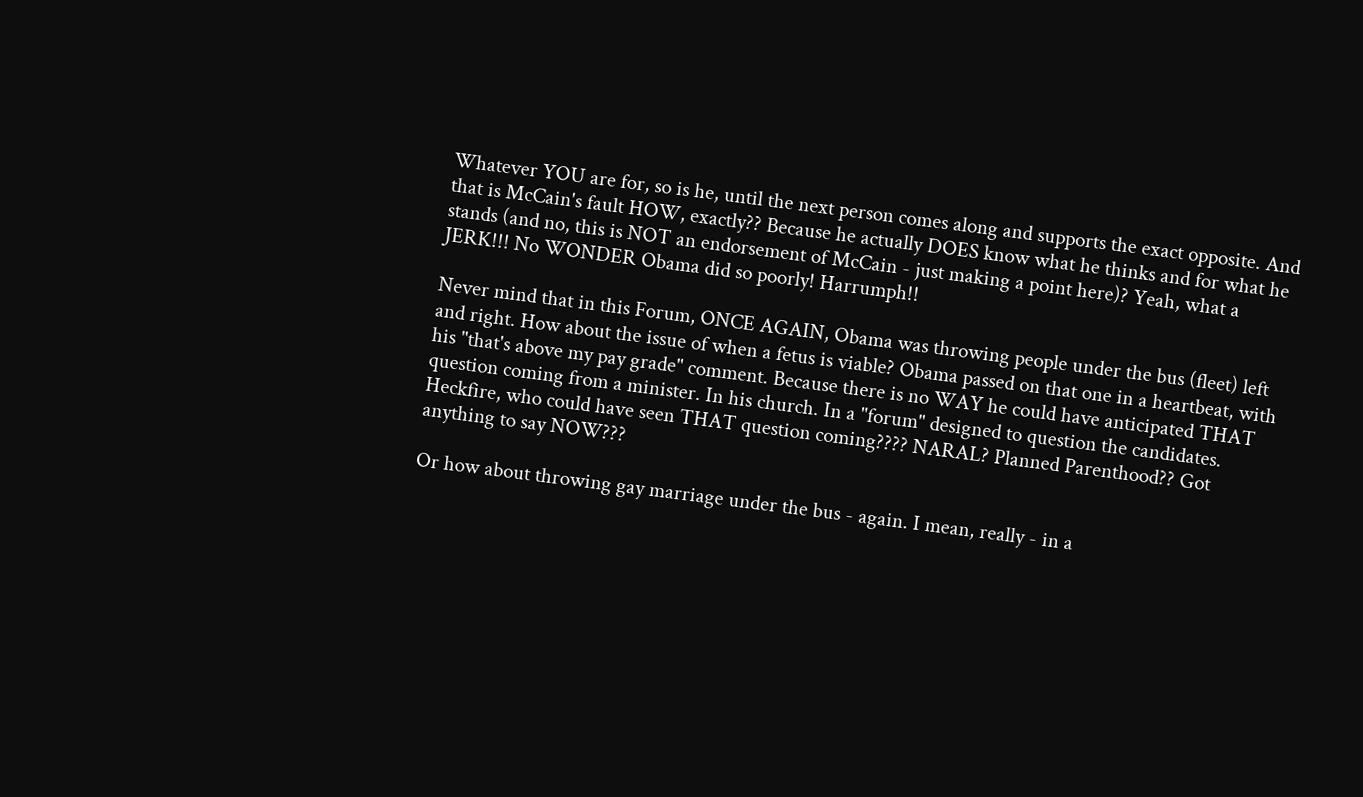Whatever YOU are for, so is he, until the next person comes along and supports the exact opposite. And that is McCain's fault HOW, exactly?? Because he actually DOES know what he thinks and for what he stands (and no, this is NOT an endorsement of McCain - just making a point here)? Yeah, what a JERK!!! No WONDER Obama did so poorly! Harrumph!!

Never mind that in this Forum, ONCE AGAIN, Obama was throwing people under the bus (fleet) left and right. How about the issue of when a fetus is viable? Obama passed on that one in a heartbeat, with his "that's above my pay grade" comment. Because there is no WAY he could have anticipated THAT question coming from a minister. In his church. In a "forum" designed to question the candidates. Heckfire, who could have seen THAT question coming???? NARAL? Planned Parenthood?? Got anything to say NOW???

Or how about throwing gay marriage under the bus - again. I mean, really - in a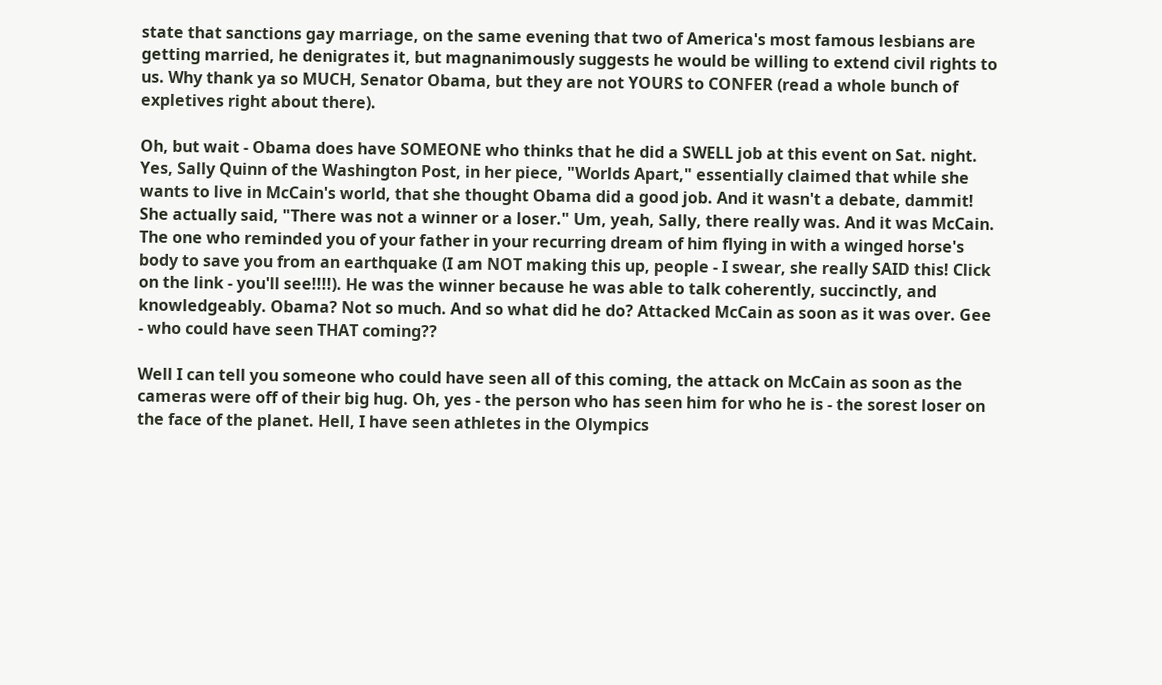state that sanctions gay marriage, on the same evening that two of America's most famous lesbians are getting married, he denigrates it, but magnanimously suggests he would be willing to extend civil rights to us. Why thank ya so MUCH, Senator Obama, but they are not YOURS to CONFER (read a whole bunch of expletives right about there).

Oh, but wait - Obama does have SOMEONE who thinks that he did a SWELL job at this event on Sat. night. Yes, Sally Quinn of the Washington Post, in her piece, "Worlds Apart," essentially claimed that while she wants to live in McCain's world, that she thought Obama did a good job. And it wasn't a debate, dammit! She actually said, "There was not a winner or a loser." Um, yeah, Sally, there really was. And it was McCain. The one who reminded you of your father in your recurring dream of him flying in with a winged horse's body to save you from an earthquake (I am NOT making this up, people - I swear, she really SAID this! Click on the link - you'll see!!!!). He was the winner because he was able to talk coherently, succinctly, and knowledgeably. Obama? Not so much. And so what did he do? Attacked McCain as soon as it was over. Gee - who could have seen THAT coming??

Well I can tell you someone who could have seen all of this coming, the attack on McCain as soon as the cameras were off of their big hug. Oh, yes - the person who has seen him for who he is - the sorest loser on the face of the planet. Hell, I have seen athletes in the Olympics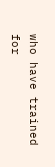who have trained for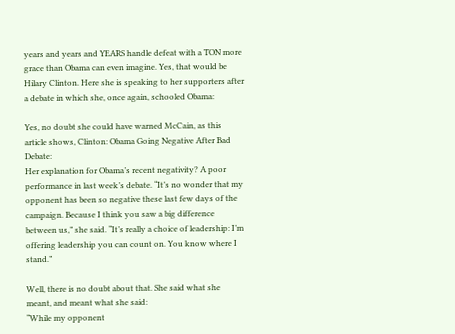years and years and YEARS handle defeat with a TON more grace than Obama can even imagine. Yes, that would be Hilary Clinton. Here she is speaking to her supporters after a debate in which she, once again, schooled Obama:

Yes, no doubt she could have warned McCain, as this article shows, Clinton: Obama Going Negative After Bad Debate:
Her explanation for Obama’s recent negativity? A poor performance in last week’s debate. “It’s no wonder that my opponent has been so negative these last few days of the campaign. Because I think you saw a big difference between us,” she said. “It’s really a choice of leadership: I’m offering leadership you can count on. You know where I stand.”

Well, there is no doubt about that. She said what she meant, and meant what she said:
“While my opponent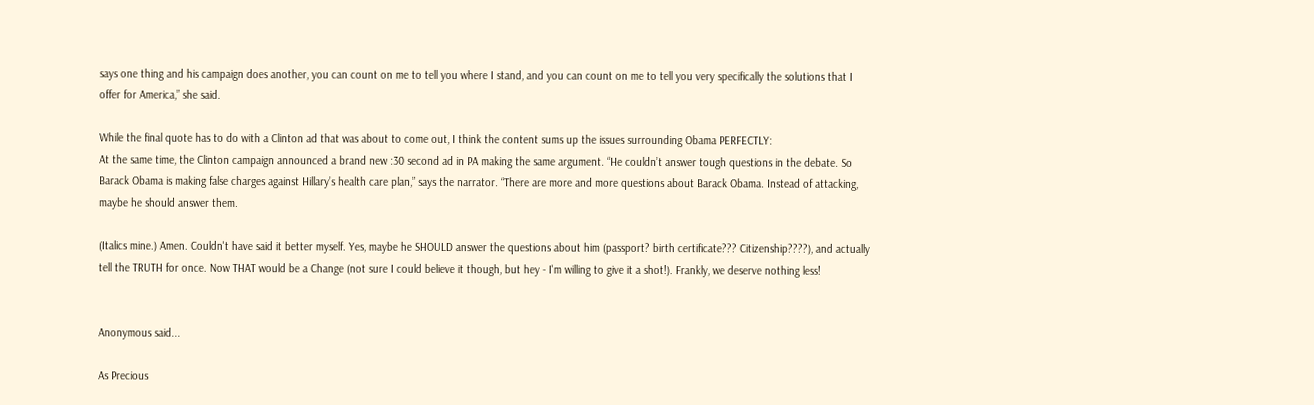says one thing and his campaign does another, you can count on me to tell you where I stand, and you can count on me to tell you very specifically the solutions that I offer for America,” she said.

While the final quote has to do with a Clinton ad that was about to come out, I think the content sums up the issues surrounding Obama PERFECTLY:
At the same time, the Clinton campaign announced a brand new :30 second ad in PA making the same argument. “He couldn’t answer tough questions in the debate. So Barack Obama is making false charges against Hillary’s health care plan,” says the narrator. “There are more and more questions about Barack Obama. Instead of attacking, maybe he should answer them.

(Italics mine.) Amen. Couldn't have said it better myself. Yes, maybe he SHOULD answer the questions about him (passport? birth certificate??? Citizenship????), and actually tell the TRUTH for once. Now THAT would be a Change (not sure I could believe it though, but hey - I'm willing to give it a shot!). Frankly, we deserve nothing less!


Anonymous said...

As Precious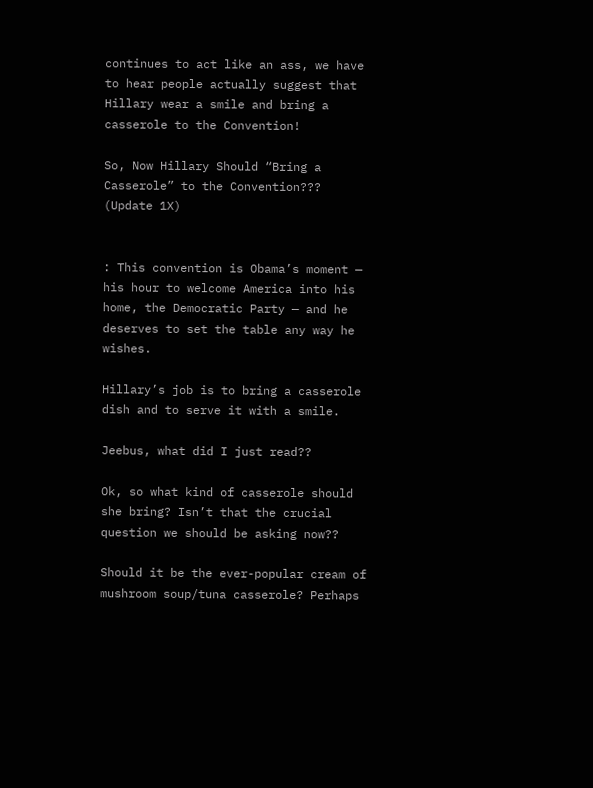continues to act like an ass, we have to hear people actually suggest that Hillary wear a smile and bring a casserole to the Convention!

So, Now Hillary Should “Bring a Casserole” to the Convention??? (Update 1X)


: This convention is Obama’s moment — his hour to welcome America into his home, the Democratic Party — and he deserves to set the table any way he wishes.

Hillary’s job is to bring a casserole dish and to serve it with a smile.

Jeebus, what did I just read??

Ok, so what kind of casserole should she bring? Isn’t that the crucial question we should be asking now??

Should it be the ever-popular cream of mushroom soup/tuna casserole? Perhaps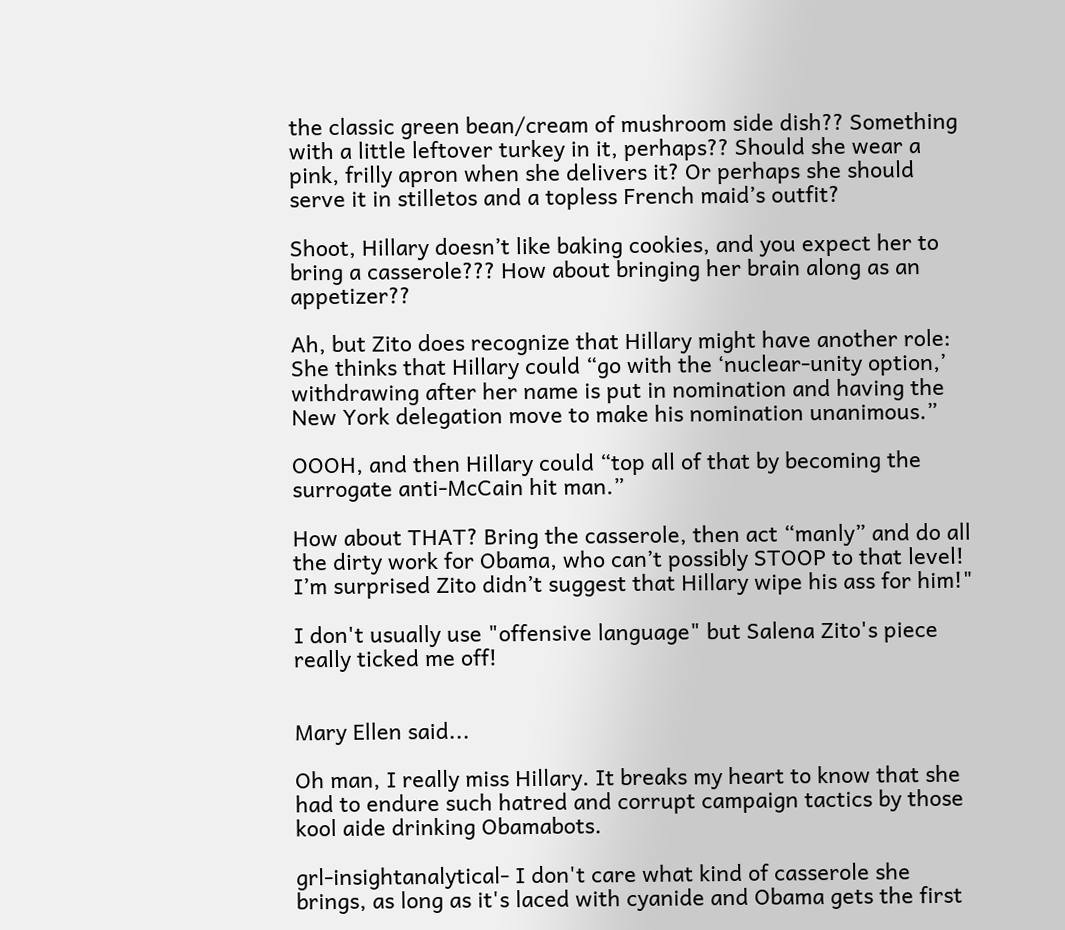the classic green bean/cream of mushroom side dish?? Something with a little leftover turkey in it, perhaps?? Should she wear a pink, frilly apron when she delivers it? Or perhaps she should serve it in stilletos and a topless French maid’s outfit?

Shoot, Hillary doesn’t like baking cookies, and you expect her to bring a casserole??? How about bringing her brain along as an appetizer??

Ah, but Zito does recognize that Hillary might have another role: She thinks that Hillary could “go with the ‘nuclear-unity option,’ withdrawing after her name is put in nomination and having the New York delegation move to make his nomination unanimous.”

OOOH, and then Hillary could “top all of that by becoming the surrogate anti-McCain hit man.”

How about THAT? Bring the casserole, then act “manly” and do all the dirty work for Obama, who can’t possibly STOOP to that level! I’m surprised Zito didn’t suggest that Hillary wipe his ass for him!"

I don't usually use "offensive language" but Salena Zito's piece really ticked me off!


Mary Ellen said...

Oh man, I really miss Hillary. It breaks my heart to know that she had to endure such hatred and corrupt campaign tactics by those kool aide drinking Obamabots.

grl-insightanalytical- I don't care what kind of casserole she brings, as long as it's laced with cyanide and Obama gets the first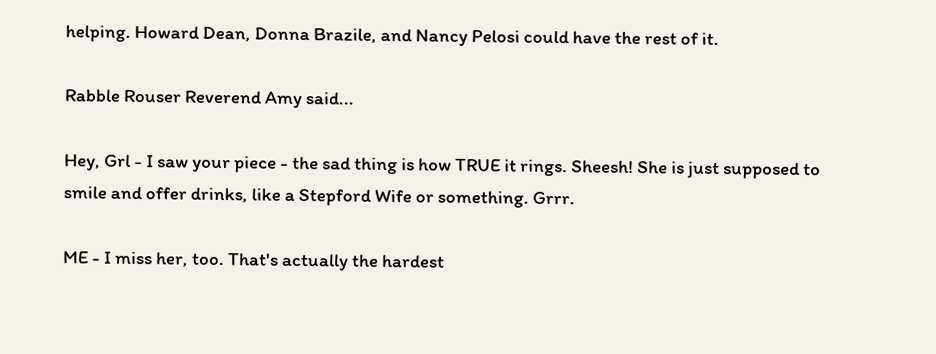helping. Howard Dean, Donna Brazile, and Nancy Pelosi could have the rest of it.

Rabble Rouser Reverend Amy said...

Hey, Grl - I saw your piece - the sad thing is how TRUE it rings. Sheesh! She is just supposed to smile and offer drinks, like a Stepford Wife or something. Grrr.

ME - I miss her, too. That's actually the hardest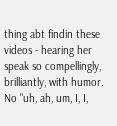thing abt findin these videos - hearing her speak so compellingly, brilliantly, with humor. No "uh, ah, um, I, I,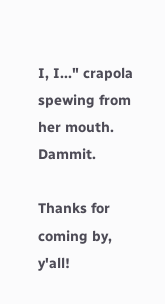I, I..." crapola spewing from her mouth. Dammit.

Thanks for coming by, y'all!